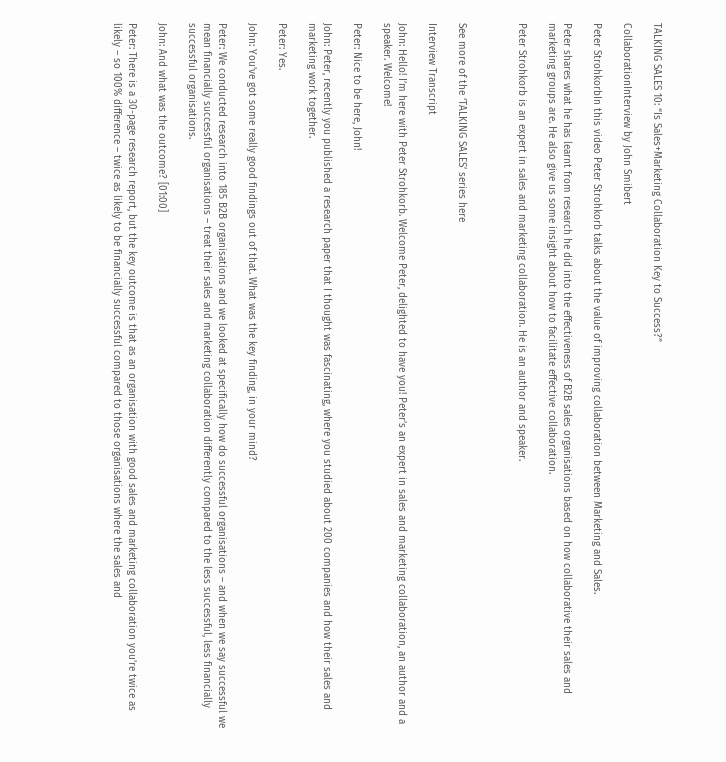TALKING SALES 10: “Is Sales+Marketing Collaboration Key to Success?”

CollaborationInterview by John Smibert

Peter StrohkorbIn this video Peter Strohkorb talks about the value of improving collaboration between Marketing and Sales.

Peter shares what he has learnt from research he did into the effectiveness of B2B sales organisations based on how collaborative their sales and marketing groups are. He also give us some insight about how to facilitate effective collaboration.

Peter Strohkorb is an expert in sales and marketing collaboration. He is an author and speaker.



See more of the ‘TALKING SALES’ series here

Interview Transcript

John: Hello! I’m here with Peter Strohkorb. Welcome Peter, delighted to have you! Peter’s an expert in sales and marketing collaboration, an author and a speaker. Welcome!

Peter: Nice to be here, John!

John: Peter, recently you published a research paper that I thought was fascinating, where you studied about 200 companies and how their sales and marketing work together.

Peter: Yes.

John: You’ve got some really good findings out of that. What was the key finding, in your mind?

Peter: We conducted research into 185 B2B organisations and we looked at specifically how do successful organisations – and when we say successful we mean financially successful organisations – treat their sales and marketing collaboration differently compared to the less successful, less financially successful organisations.

John: And what was the outcome? [01:00]

Peter: There is a 30-page research report, but the key outcome is that as an organisation with good sales and marketing collaboration you’re twice as likely – so 100% difference – twice as likely to be financially successful compared to those organisations where the sales and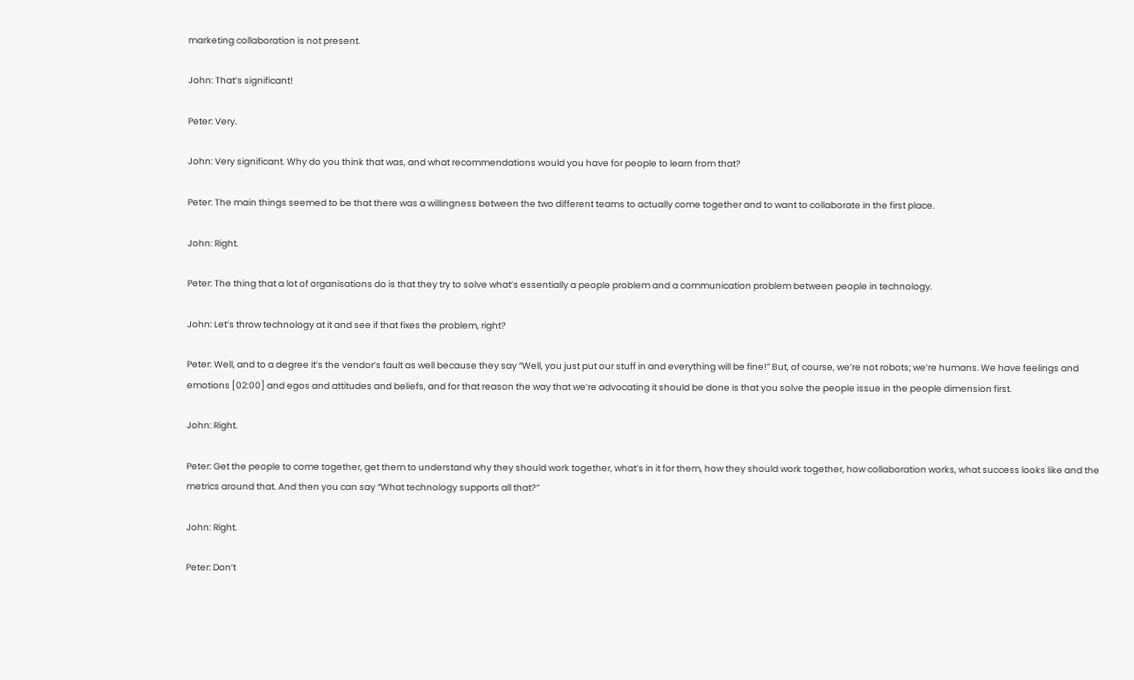marketing collaboration is not present.

John: That’s significant!

Peter: Very.

John: Very significant. Why do you think that was, and what recommendations would you have for people to learn from that?

Peter: The main things seemed to be that there was a willingness between the two different teams to actually come together and to want to collaborate in the first place.

John: Right.

Peter: The thing that a lot of organisations do is that they try to solve what’s essentially a people problem and a communication problem between people in technology.

John: Let’s throw technology at it and see if that fixes the problem, right?

Peter: Well, and to a degree it’s the vendor’s fault as well because they say “Well, you just put our stuff in and everything will be fine!” But, of course, we’re not robots; we’re humans. We have feelings and emotions [02:00] and egos and attitudes and beliefs, and for that reason the way that we’re advocating it should be done is that you solve the people issue in the people dimension first.

John: Right.

Peter: Get the people to come together, get them to understand why they should work together, what’s in it for them, how they should work together, how collaboration works, what success looks like and the metrics around that. And then you can say “What technology supports all that?”

John: Right.

Peter: Don’t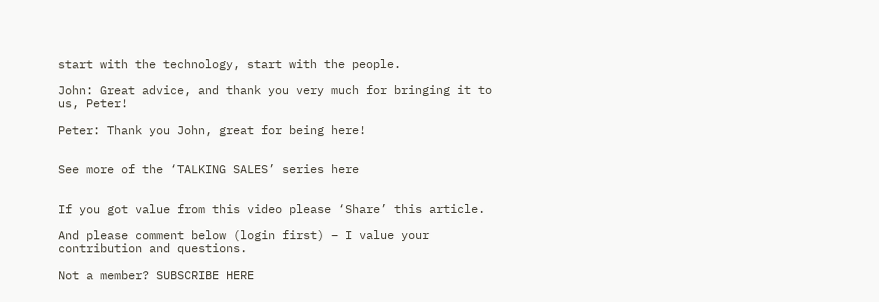start with the technology, start with the people.

John: Great advice, and thank you very much for bringing it to us, Peter!

Peter: Thank you John, great for being here!


See more of the ‘TALKING SALES’ series here


If you got value from this video please ‘Share’ this article.

And please comment below (login first) – I value your contribution and questions.

Not a member? SUBSCRIBE HERE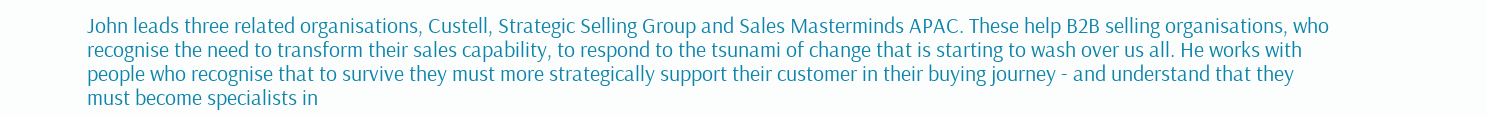John leads three related organisations, Custell, Strategic Selling Group and Sales Masterminds APAC. These help B2B selling organisations, who recognise the need to transform their sales capability, to respond to the tsunami of change that is starting to wash over us all. He works with people who recognise that to survive they must more strategically support their customer in their buying journey - and understand that they must become specialists in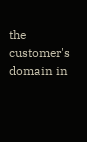the customer's domain in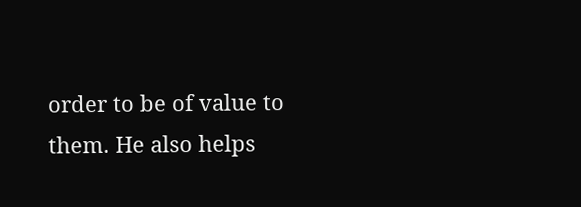order to be of value to them. He also helps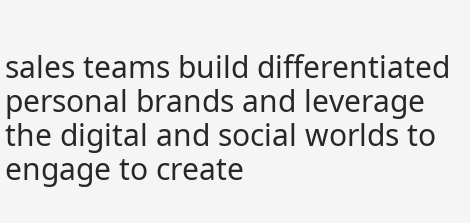sales teams build differentiated personal brands and leverage the digital and social worlds to engage to create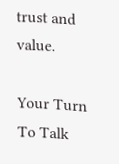trust and value.

Your Turn To Talk